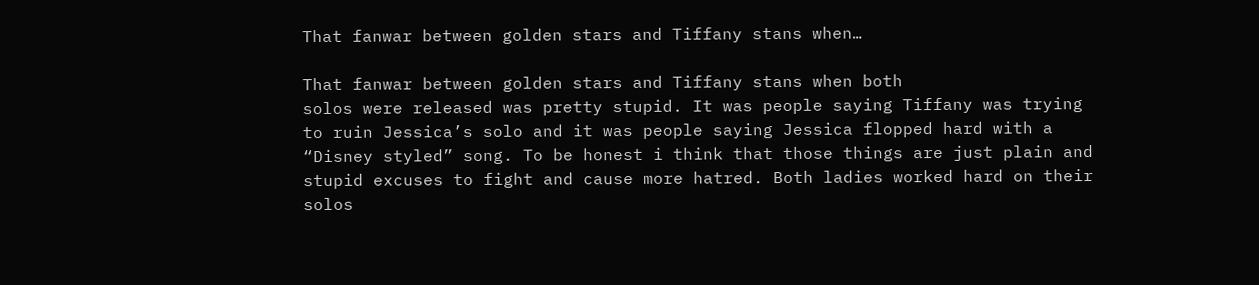That fanwar between golden stars and Tiffany stans when…

That fanwar between golden stars and Tiffany stans when both
solos were released was pretty stupid. It was people saying Tiffany was trying
to ruin Jessica’s solo and it was people saying Jessica flopped hard with a
“Disney styled” song. To be honest i think that those things are just plain and
stupid excuses to fight and cause more hatred. Both ladies worked hard on their
solos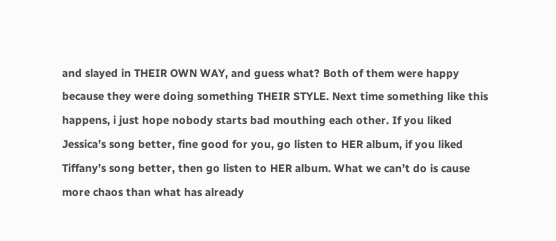and slayed in THEIR OWN WAY, and guess what? Both of them were happy
because they were doing something THEIR STYLE. Next time something like this
happens, i just hope nobody starts bad mouthing each other. If you liked
Jessica’s song better, fine good for you, go listen to HER album, if you liked
Tiffany’s song better, then go listen to HER album. What we can’t do is cause
more chaos than what has already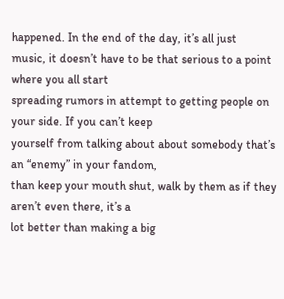happened. In the end of the day, it’s all just
music, it doesn’t have to be that serious to a point where you all start
spreading rumors in attempt to getting people on your side. If you can’t keep
yourself from talking about about somebody that’s an “enemy” in your fandom,
than keep your mouth shut, walk by them as if they aren’t even there, it’s a
lot better than making a big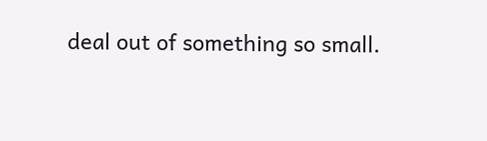deal out of something so small.